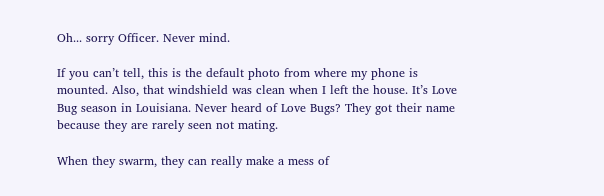Oh... sorry Officer. Never mind.

If you can’t tell, this is the default photo from where my phone is mounted. Also, that windshield was clean when I left the house. It’s Love Bug season in Louisiana. Never heard of Love Bugs? They got their name because they are rarely seen not mating.

When they swarm, they can really make a mess of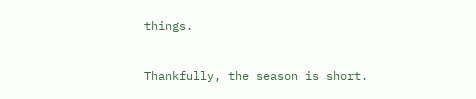things.


Thankfully, the season is short.